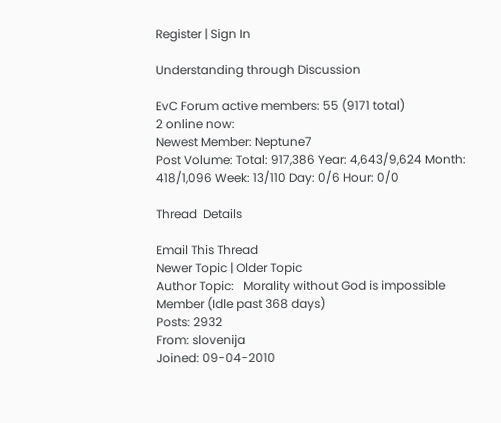Register | Sign In

Understanding through Discussion

EvC Forum active members: 55 (9171 total)
2 online now:
Newest Member: Neptune7
Post Volume: Total: 917,386 Year: 4,643/9,624 Month: 418/1,096 Week: 13/110 Day: 0/6 Hour: 0/0

Thread  Details

Email This Thread
Newer Topic | Older Topic
Author Topic:   Morality without God is impossible
Member (Idle past 368 days)
Posts: 2932
From: slovenija
Joined: 09-04-2010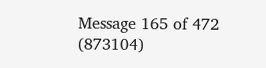Message 165 of 472 (873104)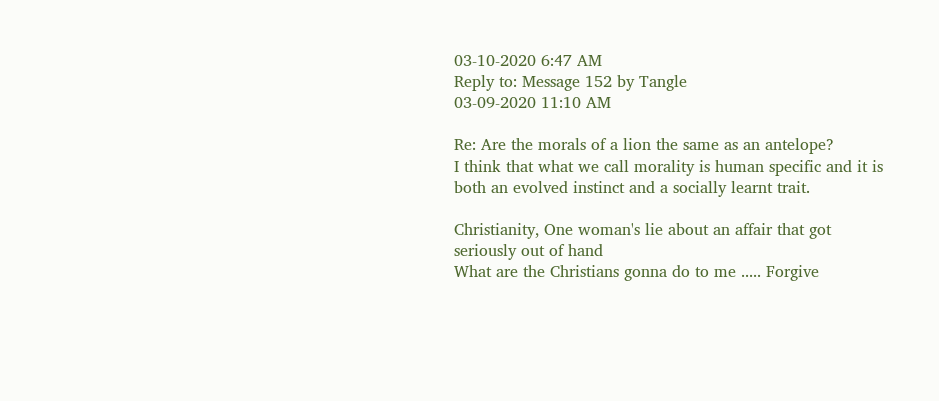03-10-2020 6:47 AM
Reply to: Message 152 by Tangle
03-09-2020 11:10 AM

Re: Are the morals of a lion the same as an antelope?
I think that what we call morality is human specific and it is both an evolved instinct and a socially learnt trait.

Christianity, One woman's lie about an affair that got seriously out of hand
What are the Christians gonna do to me ..... Forgive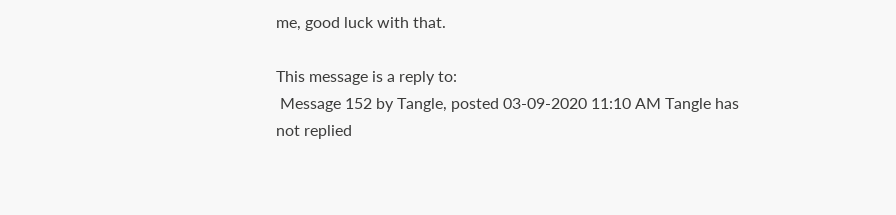me, good luck with that.

This message is a reply to:
 Message 152 by Tangle, posted 03-09-2020 11:10 AM Tangle has not replied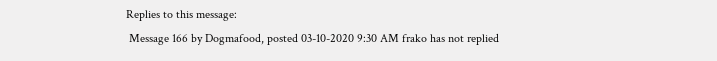Replies to this message:
 Message 166 by Dogmafood, posted 03-10-2020 9:30 AM frako has not replied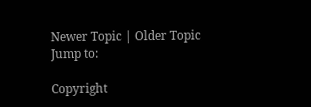Newer Topic | Older Topic
Jump to:

Copyright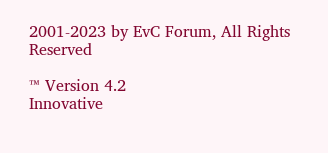2001-2023 by EvC Forum, All Rights Reserved

™ Version 4.2
Innovative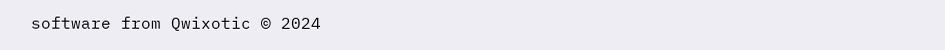software from Qwixotic © 2024